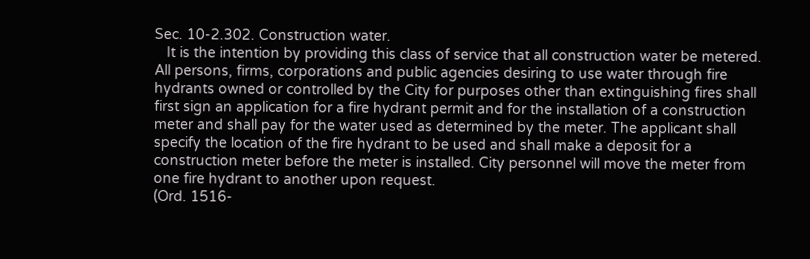Sec. 10-2.302. Construction water.
   It is the intention by providing this class of service that all construction water be metered. All persons, firms, corporations and public agencies desiring to use water through fire hydrants owned or controlled by the City for purposes other than extinguishing fires shall first sign an application for a fire hydrant permit and for the installation of a construction meter and shall pay for the water used as determined by the meter. The applicant shall specify the location of the fire hydrant to be used and shall make a deposit for a construction meter before the meter is installed. City personnel will move the meter from one fire hydrant to another upon request.
(Ord. 1516-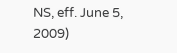NS, eff. June 5, 2009)